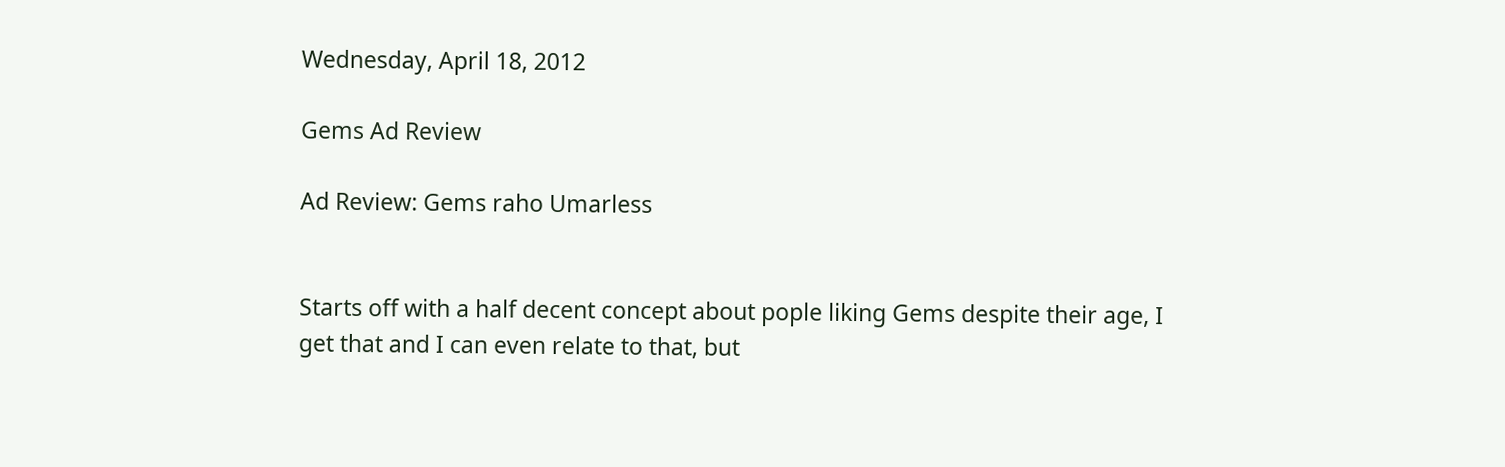Wednesday, April 18, 2012

Gems Ad Review

Ad Review: Gems raho Umarless


Starts off with a half decent concept about pople liking Gems despite their age, I get that and I can even relate to that, but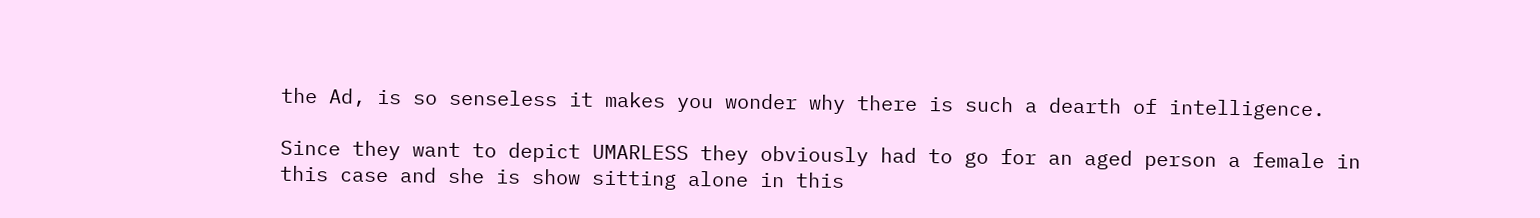the Ad, is so senseless it makes you wonder why there is such a dearth of intelligence.

Since they want to depict UMARLESS they obviously had to go for an aged person a female in this case and she is show sitting alone in this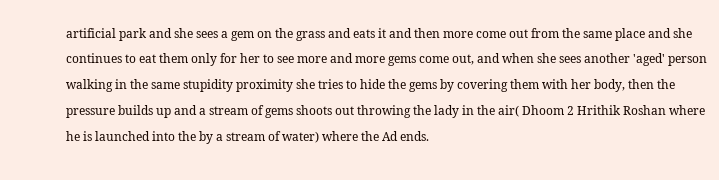artificial park and she sees a gem on the grass and eats it and then more come out from the same place and she continues to eat them only for her to see more and more gems come out, and when she sees another 'aged' person walking in the same stupidity proximity she tries to hide the gems by covering them with her body, then the pressure builds up and a stream of gems shoots out throwing the lady in the air( Dhoom 2 Hrithik Roshan where he is launched into the by a stream of water) where the Ad ends.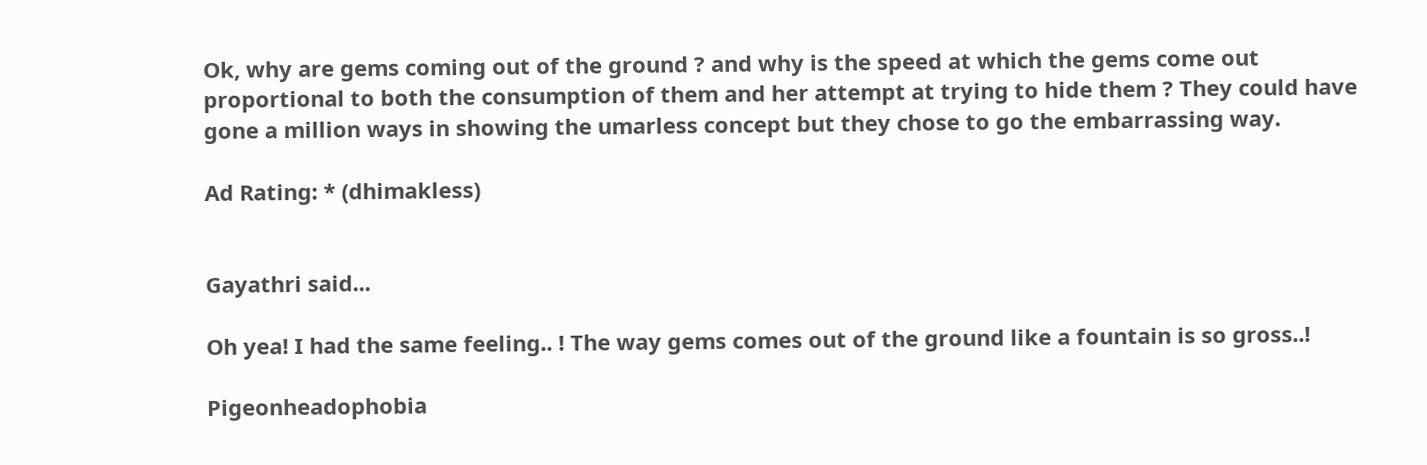Ok, why are gems coming out of the ground ? and why is the speed at which the gems come out proportional to both the consumption of them and her attempt at trying to hide them ? They could have gone a million ways in showing the umarless concept but they chose to go the embarrassing way.

Ad Rating: * (dhimakless)


Gayathri said...

Oh yea! I had the same feeling.. ! The way gems comes out of the ground like a fountain is so gross..!

Pigeonheadophobia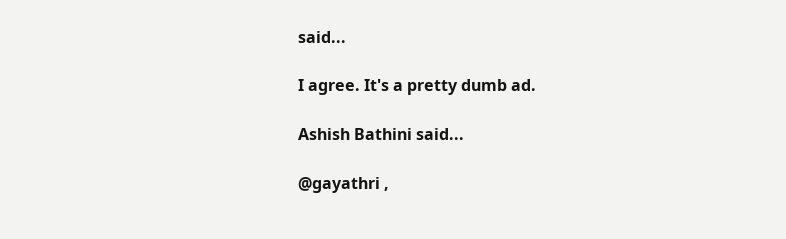said...

I agree. It's a pretty dumb ad.

Ashish Bathini said...

@gayathri ,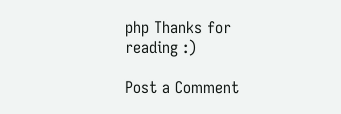php Thanks for reading :)

Post a Comment